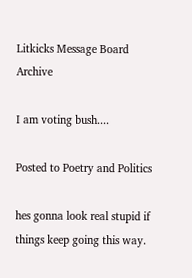Litkicks Message Board Archive

I am voting bush....

Posted to Poetry and Politics

hes gonna look real stupid if things keep going this way.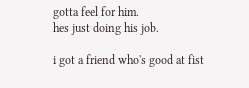gotta feel for him.
hes just doing his job.

i got a friend who's good at fist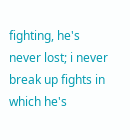fighting, he's never lost; i never break up fights in which he's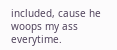included, cause he woops my ass everytime.